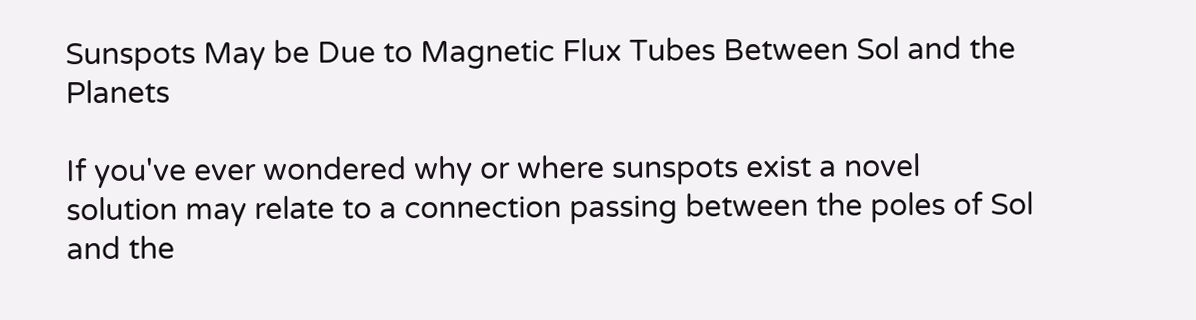Sunspots May be Due to Magnetic Flux Tubes Between Sol and the Planets

If you've ever wondered why or where sunspots exist a novel solution may relate to a connection passing between the poles of Sol and the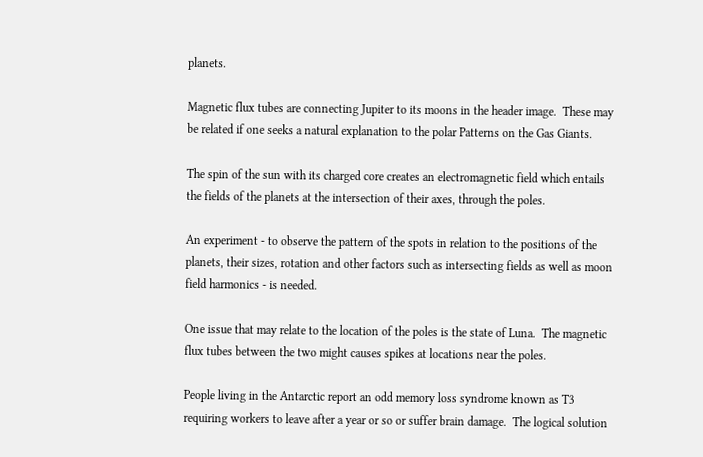planets.

Magnetic flux tubes are connecting Jupiter to its moons in the header image.  These may be related if one seeks a natural explanation to the polar Patterns on the Gas Giants.

The spin of the sun with its charged core creates an electromagnetic field which entails the fields of the planets at the intersection of their axes, through the poles.

An experiment - to observe the pattern of the spots in relation to the positions of the planets, their sizes, rotation and other factors such as intersecting fields as well as moon field harmonics - is needed.

One issue that may relate to the location of the poles is the state of Luna.  The magnetic flux tubes between the two might causes spikes at locations near the poles.

People living in the Antarctic report an odd memory loss syndrome known as T3 requiring workers to leave after a year or so or suffer brain damage.  The logical solution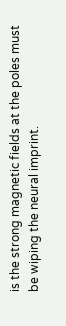is the strong magnetic fields at the poles must be wiping the neural imprint.